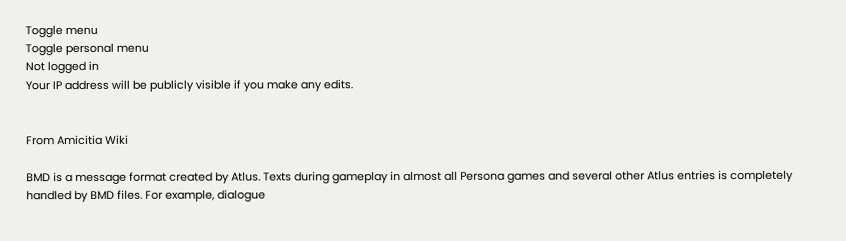Toggle menu
Toggle personal menu
Not logged in
Your IP address will be publicly visible if you make any edits.


From Amicitia Wiki

BMD is a message format created by Atlus. Texts during gameplay in almost all Persona games and several other Atlus entries is completely handled by BMD files. For example, dialogue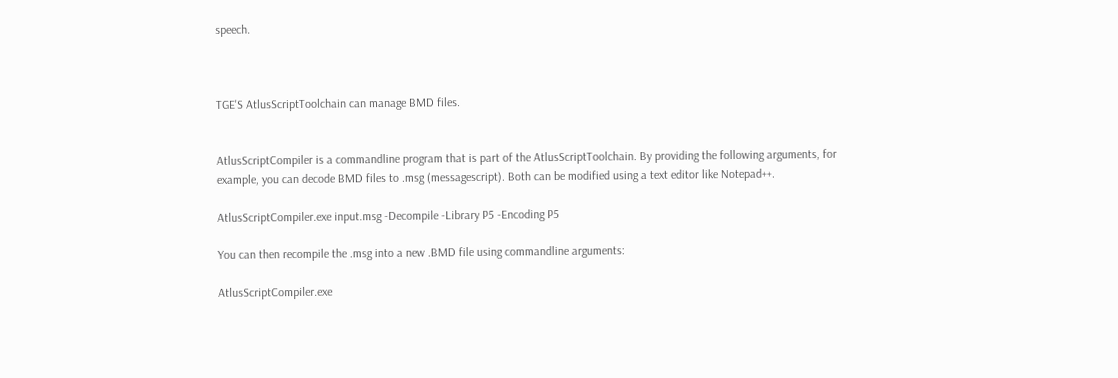speech.



TGE'S AtlusScriptToolchain can manage BMD files.


AtlusScriptCompiler is a commandline program that is part of the AtlusScriptToolchain. By providing the following arguments, for example, you can decode BMD files to .msg (messagescript). Both can be modified using a text editor like Notepad++.

AtlusScriptCompiler.exe input.msg -Decompile -Library P5 -Encoding P5

You can then recompile the .msg into a new .BMD file using commandline arguments:

AtlusScriptCompiler.exe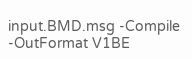input.BMD.msg -Compile -OutFormat V1BE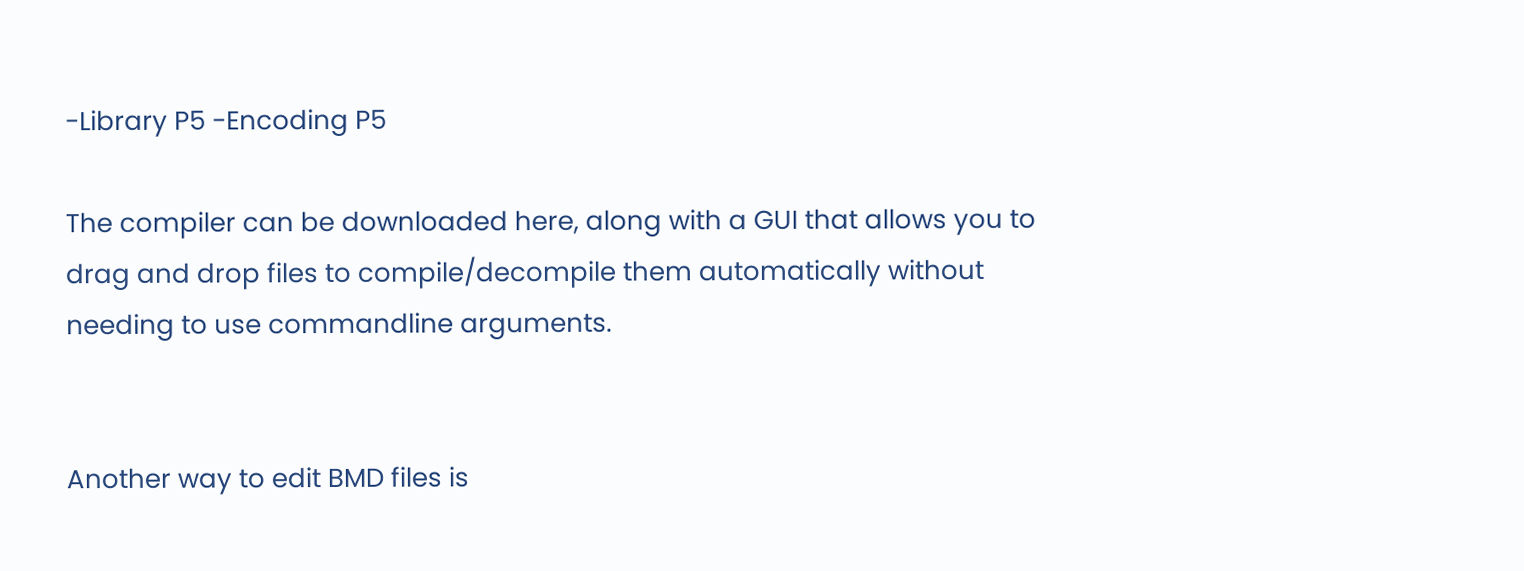-Library P5 -Encoding P5

The compiler can be downloaded here, along with a GUI that allows you to drag and drop files to compile/decompile them automatically without needing to use commandline arguments.


Another way to edit BMD files is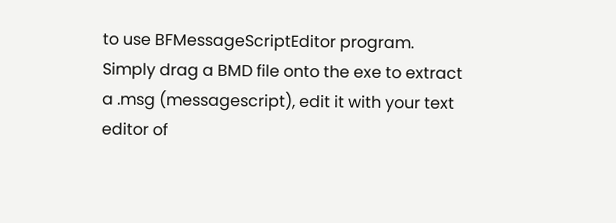to use BFMessageScriptEditor program. Simply drag a BMD file onto the exe to extract a .msg (messagescript), edit it with your text editor of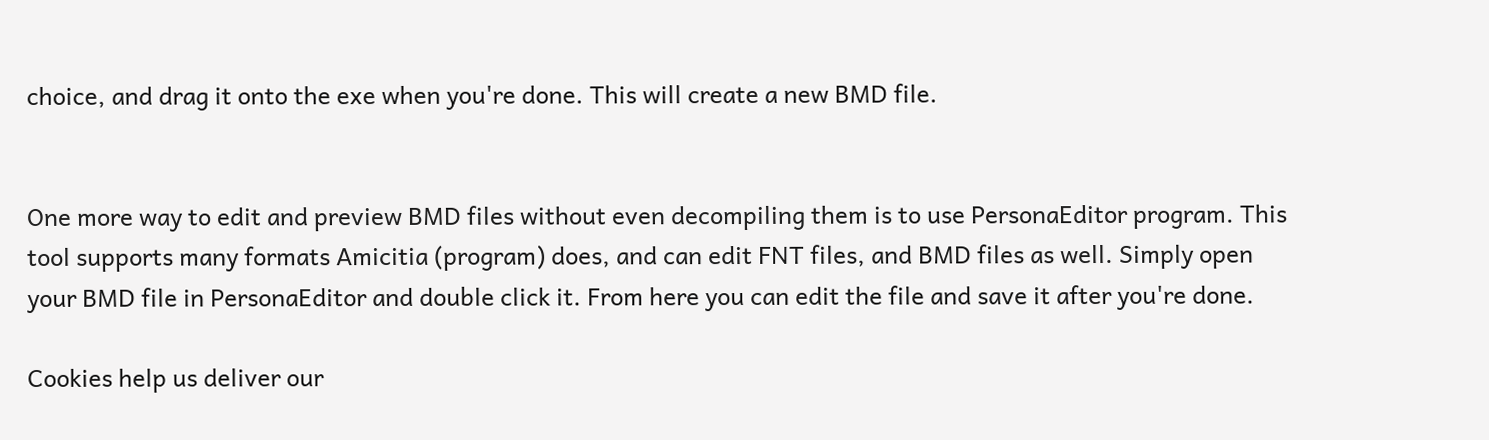choice, and drag it onto the exe when you're done. This will create a new BMD file.


One more way to edit and preview BMD files without even decompiling them is to use PersonaEditor program. This tool supports many formats Amicitia (program) does, and can edit FNT files, and BMD files as well. Simply open your BMD file in PersonaEditor and double click it. From here you can edit the file and save it after you're done.

Cookies help us deliver our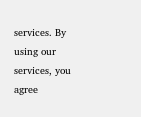services. By using our services, you agree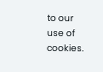to our use of cookies.